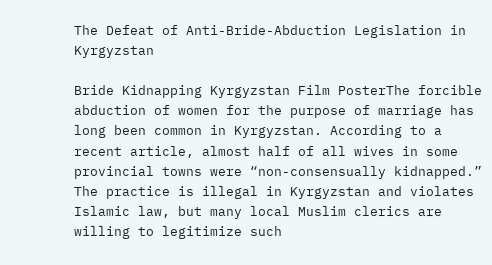The Defeat of Anti-Bride-Abduction Legislation in Kyrgyzstan

Bride Kidnapping Kyrgyzstan Film PosterThe forcible abduction of women for the purpose of marriage has long been common in Kyrgyzstan. According to a recent article, almost half of all wives in some provincial towns were “non-consensually kidnapped.” The practice is illegal in Kyrgyzstan and violates Islamic law, but many local Muslim clerics are willing to legitimize such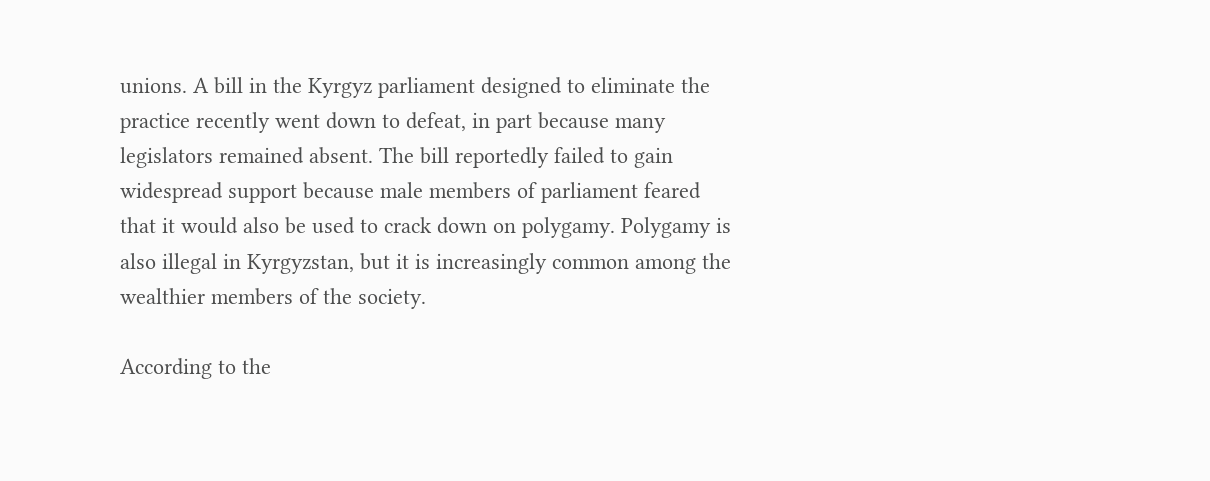unions. A bill in the Kyrgyz parliament designed to eliminate the practice recently went down to defeat, in part because many legislators remained absent. The bill reportedly failed to gain widespread support because male members of parliament feared that it would also be used to crack down on polygamy. Polygamy is also illegal in Kyrgyzstan, but it is increasingly common among the wealthier members of the society.

According to the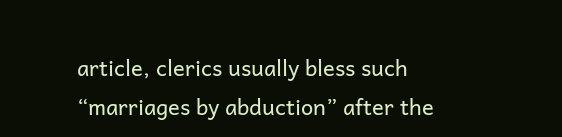article, clerics usually bless such “marriages by abduction” after the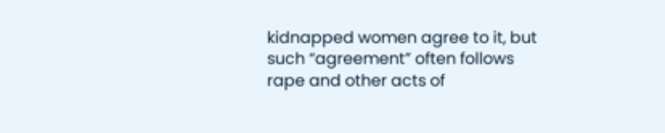kidnapped women agree to it, but such “agreement” often follows rape and other acts of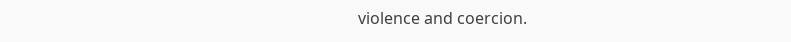violence and coercion.